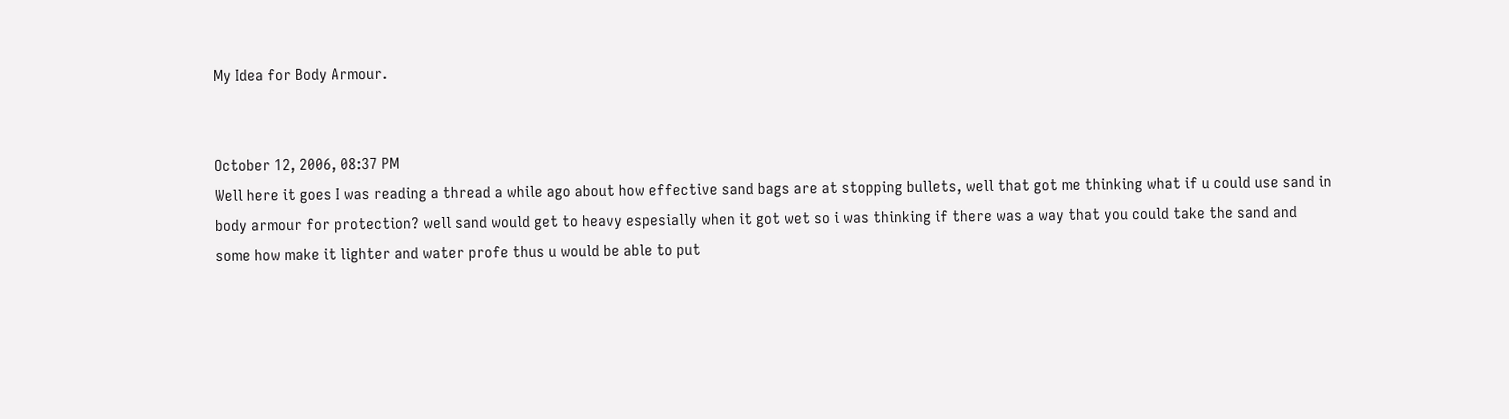My Idea for Body Armour.


October 12, 2006, 08:37 PM
Well here it goes I was reading a thread a while ago about how effective sand bags are at stopping bullets, well that got me thinking what if u could use sand in body armour for protection? well sand would get to heavy espesially when it got wet so i was thinking if there was a way that you could take the sand and some how make it lighter and water profe thus u would be able to put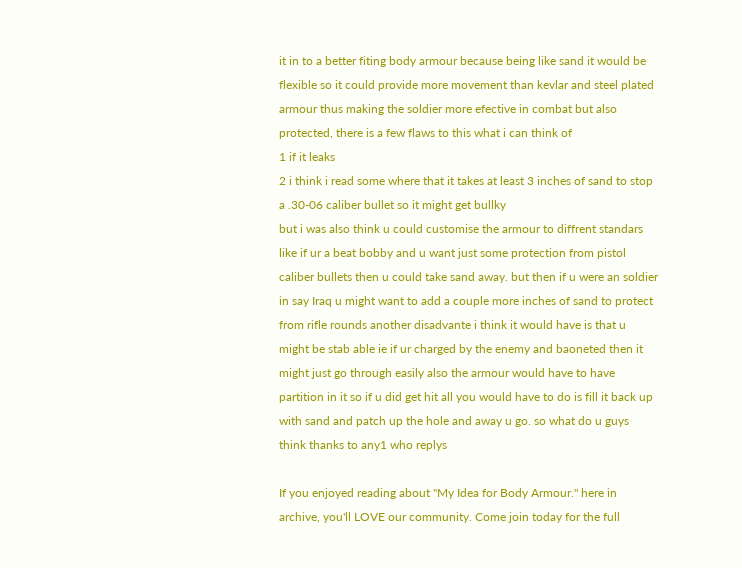it in to a better fiting body armour because being like sand it would be flexible so it could provide more movement than kevlar and steel plated armour thus making the soldier more efective in combat but also protected, there is a few flaws to this what i can think of
1 if it leaks
2 i think i read some where that it takes at least 3 inches of sand to stop a .30-06 caliber bullet so it might get bullky
but i was also think u could customise the armour to diffrent standars like if ur a beat bobby and u want just some protection from pistol caliber bullets then u could take sand away. but then if u were an soldier in say Iraq u might want to add a couple more inches of sand to protect from rifle rounds another disadvante i think it would have is that u might be stab able ie if ur charged by the enemy and baoneted then it might just go through easily also the armour would have to have partition in it so if u did get hit all you would have to do is fill it back up with sand and patch up the hole and away u go. so what do u guys think thanks to any1 who replys

If you enjoyed reading about "My Idea for Body Armour." here in archive, you'll LOVE our community. Come join today for the full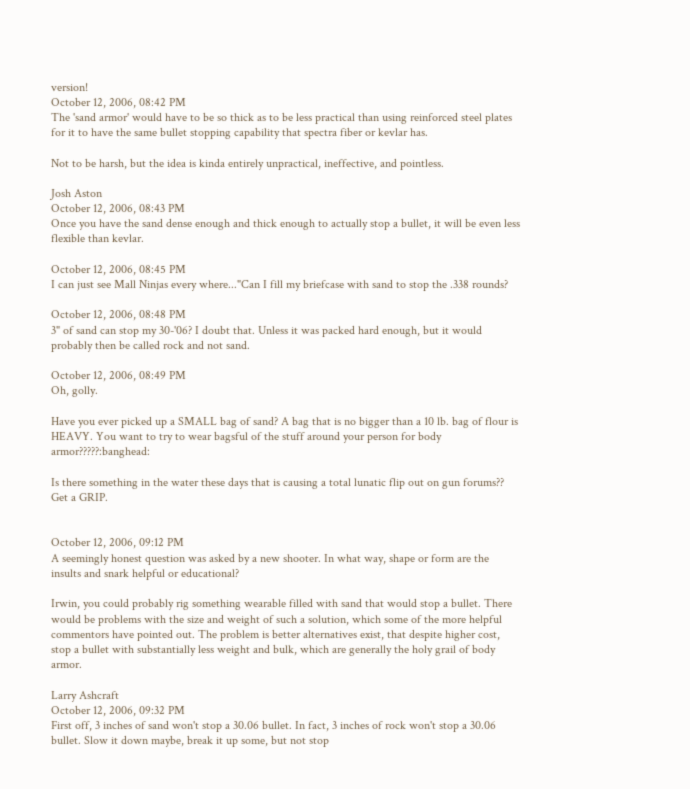version!
October 12, 2006, 08:42 PM
The 'sand armor' would have to be so thick as to be less practical than using reinforced steel plates for it to have the same bullet stopping capability that spectra fiber or kevlar has.

Not to be harsh, but the idea is kinda entirely unpractical, ineffective, and pointless.

Josh Aston
October 12, 2006, 08:43 PM
Once you have the sand dense enough and thick enough to actually stop a bullet, it will be even less flexible than kevlar.

October 12, 2006, 08:45 PM
I can just see Mall Ninjas every where..."Can I fill my briefcase with sand to stop the .338 rounds?

October 12, 2006, 08:48 PM
3" of sand can stop my 30-'06? I doubt that. Unless it was packed hard enough, but it would probably then be called rock and not sand.

October 12, 2006, 08:49 PM
Oh, golly.

Have you ever picked up a SMALL bag of sand? A bag that is no bigger than a 10 lb. bag of flour is HEAVY. You want to try to wear bagsful of the stuff around your person for body armor?????:banghead:

Is there something in the water these days that is causing a total lunatic flip out on gun forums?? Get a GRIP.


October 12, 2006, 09:12 PM
A seemingly honest question was asked by a new shooter. In what way, shape or form are the insults and snark helpful or educational?

Irwin, you could probably rig something wearable filled with sand that would stop a bullet. There would be problems with the size and weight of such a solution, which some of the more helpful commentors have pointed out. The problem is better alternatives exist, that despite higher cost, stop a bullet with substantially less weight and bulk, which are generally the holy grail of body armor.

Larry Ashcraft
October 12, 2006, 09:32 PM
First off, 3 inches of sand won't stop a 30.06 bullet. In fact, 3 inches of rock won't stop a 30.06 bullet. Slow it down maybe, break it up some, but not stop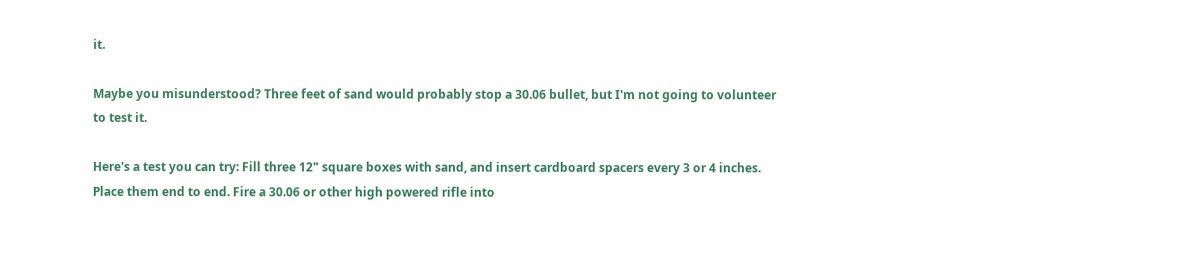it.

Maybe you misunderstood? Three feet of sand would probably stop a 30.06 bullet, but I'm not going to volunteer to test it.

Here's a test you can try: Fill three 12" square boxes with sand, and insert cardboard spacers every 3 or 4 inches. Place them end to end. Fire a 30.06 or other high powered rifle into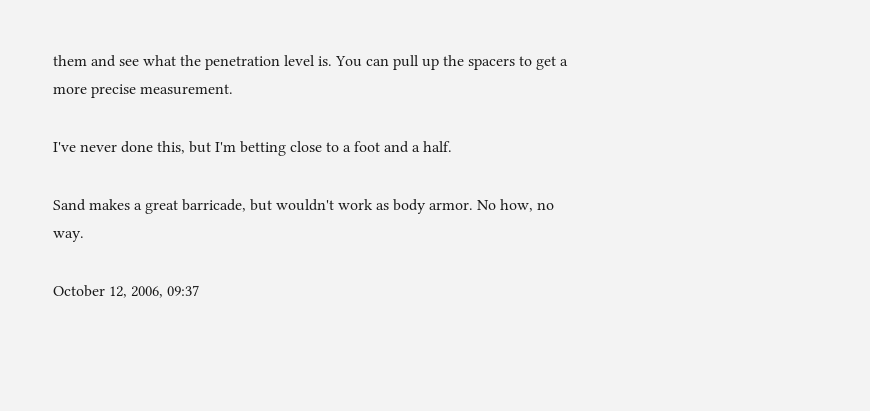them and see what the penetration level is. You can pull up the spacers to get a more precise measurement.

I've never done this, but I'm betting close to a foot and a half.

Sand makes a great barricade, but wouldn't work as body armor. No how, no way.

October 12, 2006, 09:37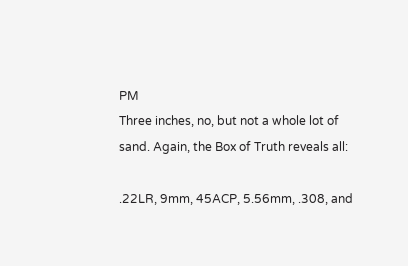PM
Three inches, no, but not a whole lot of sand. Again, the Box of Truth reveals all:

.22LR, 9mm, 45ACP, 5.56mm, .308, and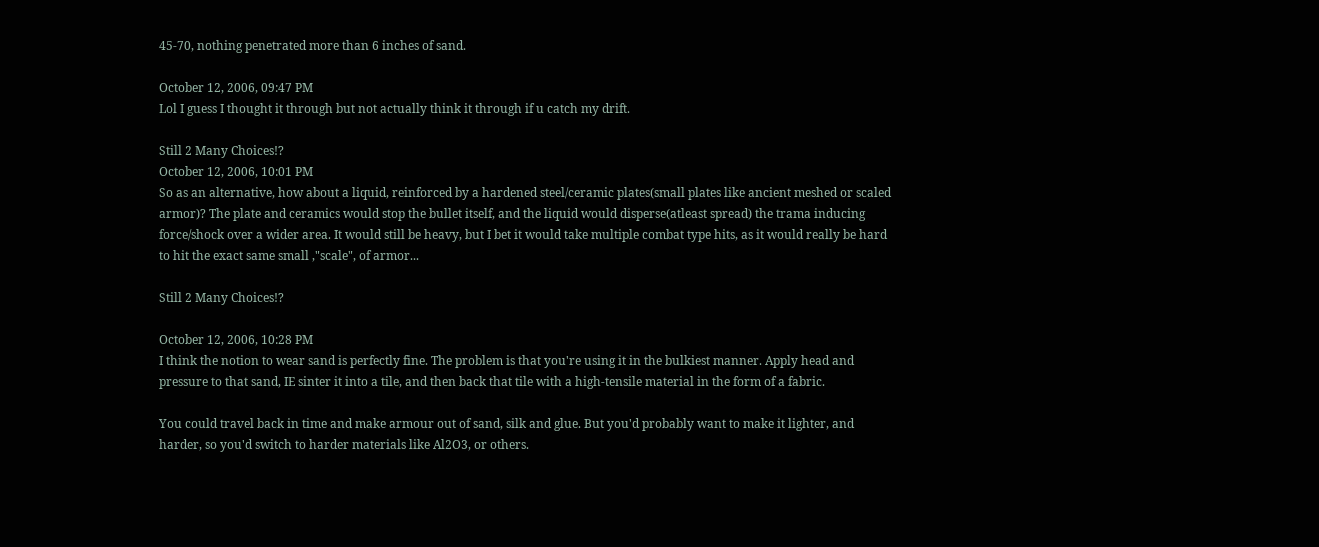45-70, nothing penetrated more than 6 inches of sand.

October 12, 2006, 09:47 PM
Lol I guess I thought it through but not actually think it through if u catch my drift.

Still 2 Many Choices!?
October 12, 2006, 10:01 PM
So as an alternative, how about a liquid, reinforced by a hardened steel/ceramic plates(small plates like ancient meshed or scaled armor)? The plate and ceramics would stop the bullet itself, and the liquid would disperse(atleast spread) the trama inducing force/shock over a wider area. It would still be heavy, but I bet it would take multiple combat type hits, as it would really be hard to hit the exact same small ,"scale", of armor...

Still 2 Many Choices!?

October 12, 2006, 10:28 PM
I think the notion to wear sand is perfectly fine. The problem is that you're using it in the bulkiest manner. Apply head and pressure to that sand, IE sinter it into a tile, and then back that tile with a high-tensile material in the form of a fabric.

You could travel back in time and make armour out of sand, silk and glue. But you'd probably want to make it lighter, and harder, so you'd switch to harder materials like Al2O3, or others.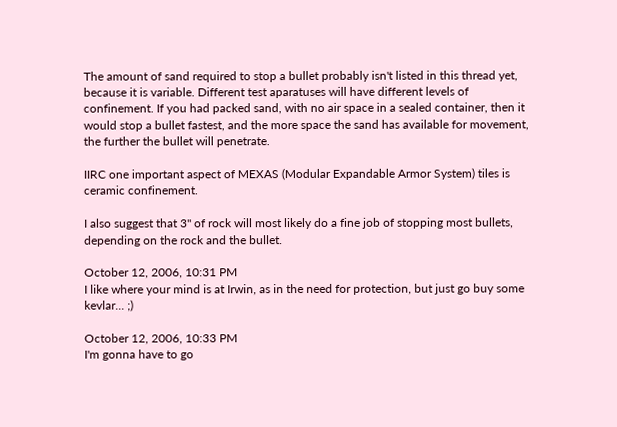The amount of sand required to stop a bullet probably isn't listed in this thread yet, because it is variable. Different test aparatuses will have different levels of confinement. If you had packed sand, with no air space in a sealed container, then it would stop a bullet fastest, and the more space the sand has available for movement, the further the bullet will penetrate.

IIRC one important aspect of MEXAS (Modular Expandable Armor System) tiles is ceramic confinement.

I also suggest that 3" of rock will most likely do a fine job of stopping most bullets, depending on the rock and the bullet.

October 12, 2006, 10:31 PM
I like where your mind is at Irwin, as in the need for protection, but just go buy some kevlar... ;)

October 12, 2006, 10:33 PM
I'm gonna have to go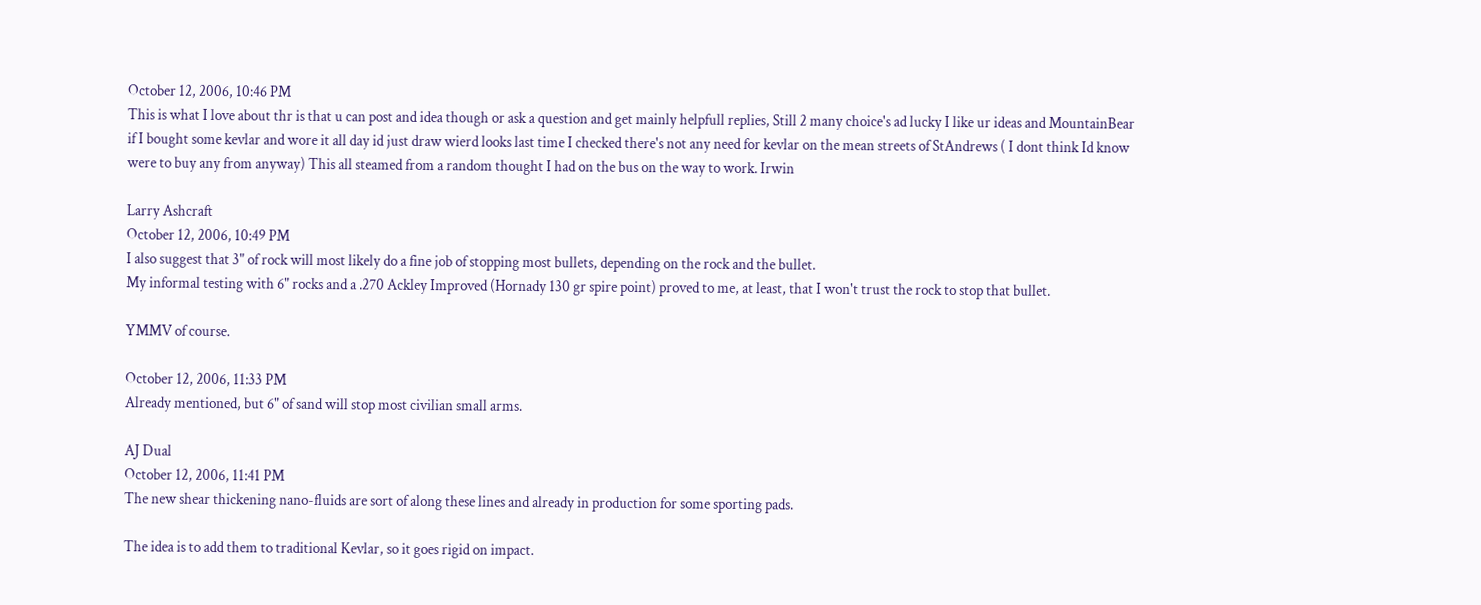October 12, 2006, 10:46 PM
This is what I love about thr is that u can post and idea though or ask a question and get mainly helpfull replies, Still 2 many choice's ad lucky I like ur ideas and MountainBear if I bought some kevlar and wore it all day id just draw wierd looks last time I checked there's not any need for kevlar on the mean streets of StAndrews ( I dont think Id know were to buy any from anyway) This all steamed from a random thought I had on the bus on the way to work. Irwin

Larry Ashcraft
October 12, 2006, 10:49 PM
I also suggest that 3" of rock will most likely do a fine job of stopping most bullets, depending on the rock and the bullet.
My informal testing with 6" rocks and a .270 Ackley Improved (Hornady 130 gr spire point) proved to me, at least, that I won't trust the rock to stop that bullet.

YMMV of course.

October 12, 2006, 11:33 PM
Already mentioned, but 6" of sand will stop most civilian small arms.

AJ Dual
October 12, 2006, 11:41 PM
The new shear thickening nano-fluids are sort of along these lines and already in production for some sporting pads.

The idea is to add them to traditional Kevlar, so it goes rigid on impact.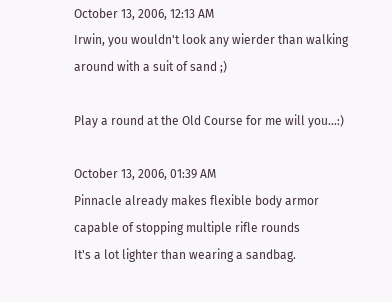October 13, 2006, 12:13 AM
Irwin, you wouldn't look any wierder than walking around with a suit of sand ;)

Play a round at the Old Course for me will you...:)

October 13, 2006, 01:39 AM
Pinnacle already makes flexible body armor capable of stopping multiple rifle rounds
It's a lot lighter than wearing a sandbag.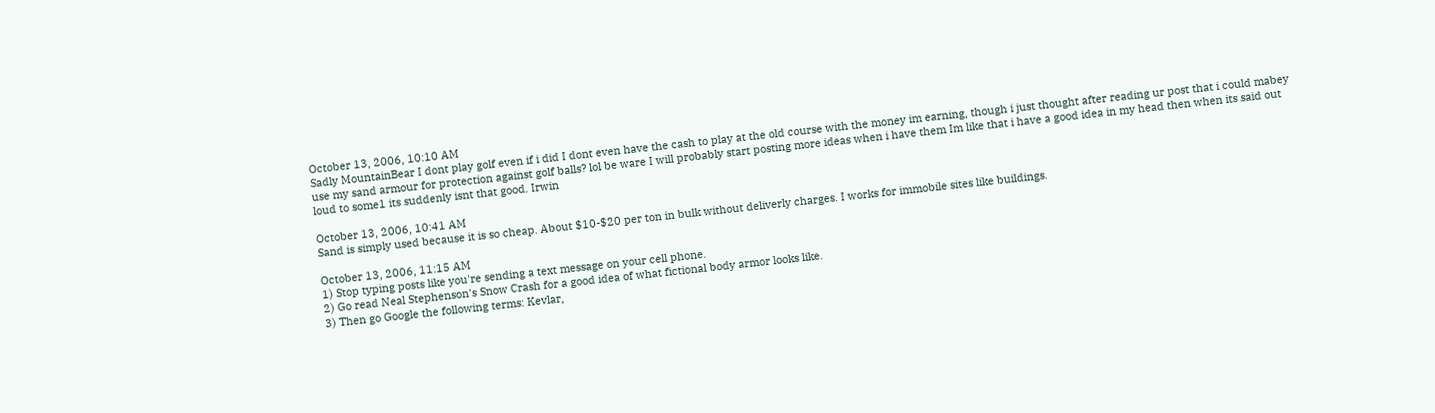October 13, 2006, 10:10 AM
Sadly MountainBear I dont play golf even if i did I dont even have the cash to play at the old course with the money im earning, though i just thought after reading ur post that i could mabey use my sand armour for protection against golf balls? lol be ware I will probably start posting more ideas when i have them Im like that i have a good idea in my head then when its said out loud to some1 its suddenly isnt that good. Irwin

October 13, 2006, 10:41 AM
Sand is simply used because it is so cheap. About $10-$20 per ton in bulk without deliverly charges. I works for immobile sites like buildings.

October 13, 2006, 11:15 AM
1) Stop typing posts like you're sending a text message on your cell phone.
2) Go read Neal Stephenson's Snow Crash for a good idea of what fictional body armor looks like.
3) Then go Google the following terms: Kevlar,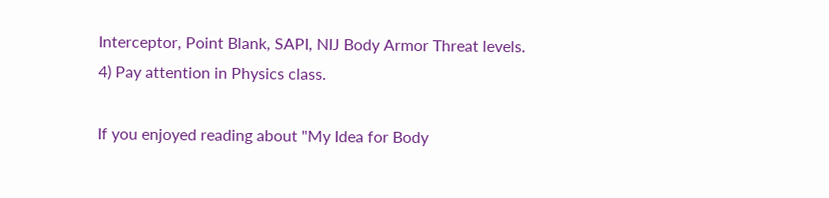Interceptor, Point Blank, SAPI, NIJ Body Armor Threat levels.
4) Pay attention in Physics class.

If you enjoyed reading about "My Idea for Body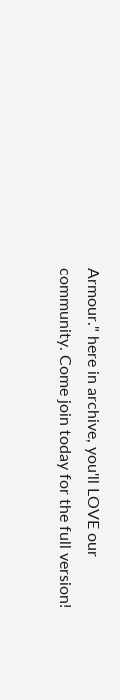Armour." here in archive, you'll LOVE our community. Come join today for the full version!